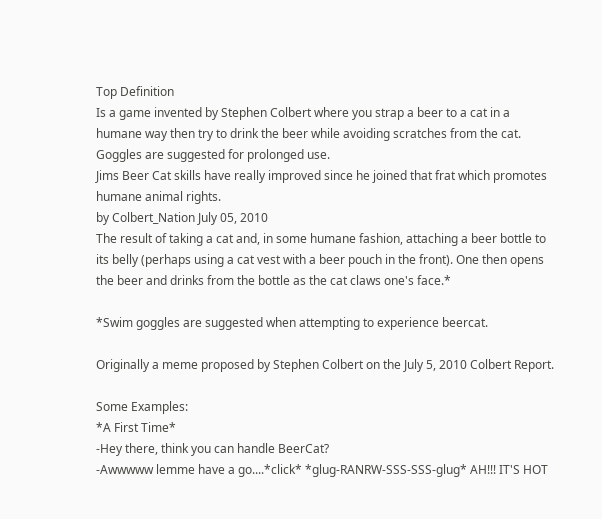Top Definition
Is a game invented by Stephen Colbert where you strap a beer to a cat in a humane way then try to drink the beer while avoiding scratches from the cat. Goggles are suggested for prolonged use.
Jims Beer Cat skills have really improved since he joined that frat which promotes humane animal rights.
by Colbert_Nation July 05, 2010
The result of taking a cat and, in some humane fashion, attaching a beer bottle to its belly (perhaps using a cat vest with a beer pouch in the front). One then opens the beer and drinks from the bottle as the cat claws one's face.*

*Swim goggles are suggested when attempting to experience beercat.

Originally a meme proposed by Stephen Colbert on the July 5, 2010 Colbert Report.

Some Examples:
*A First Time*
-Hey there, think you can handle BeerCat?
-Awwwww lemme have a go....*click* *glug-RANRW-SSS-SSS-glug* AH!!! IT'S HOT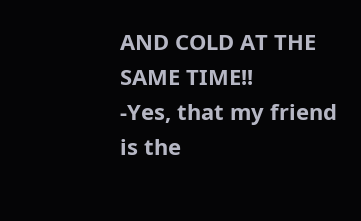AND COLD AT THE SAME TIME!!
-Yes, that my friend is the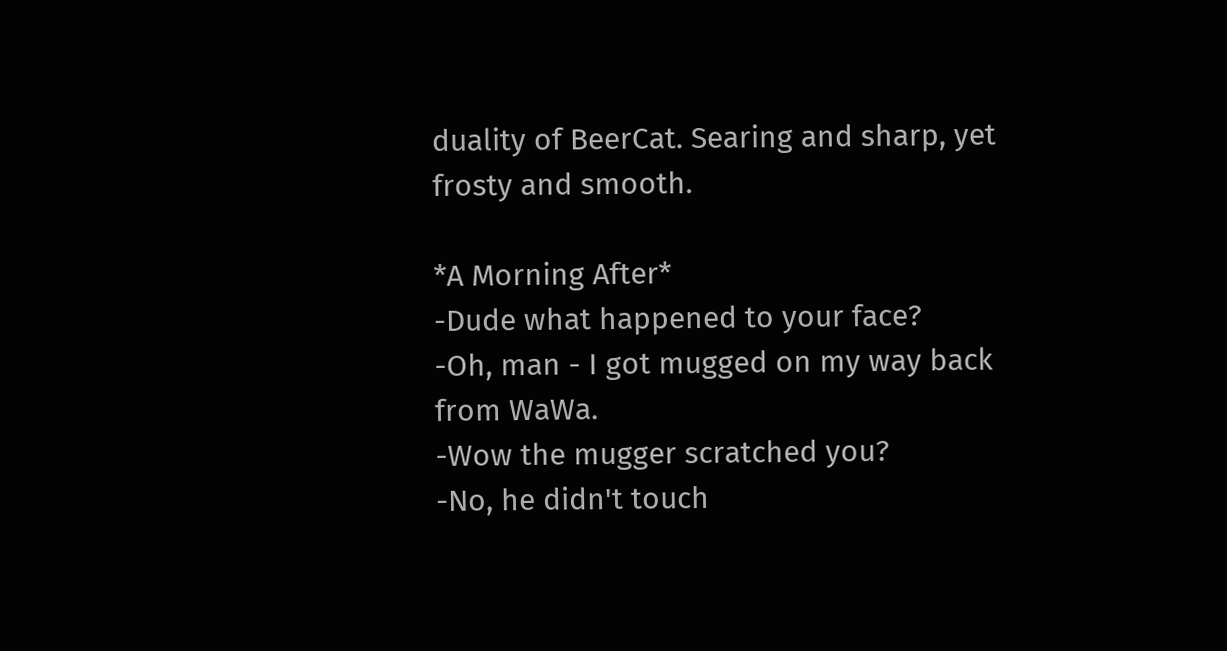duality of BeerCat. Searing and sharp, yet frosty and smooth.

*A Morning After*
-Dude what happened to your face?
-Oh, man - I got mugged on my way back from WaWa.
-Wow the mugger scratched you?
-No, he didn't touch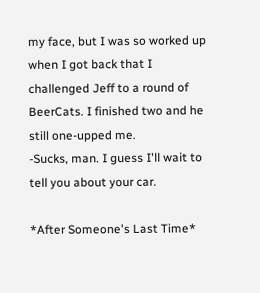my face, but I was so worked up when I got back that I challenged Jeff to a round of BeerCats. I finished two and he still one-upped me.
-Sucks, man. I guess I'll wait to tell you about your car.

*After Someone's Last Time*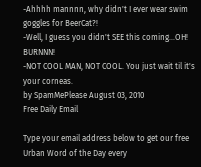-Ahhhh mannnn, why didn't I ever wear swim goggles for BeerCat?!
-Well, I guess you didn't SEE this coming...OH! BURNNN!
-NOT COOL MAN, NOT COOL. You just wait til it's your corneas.
by SpamMePlease August 03, 2010
Free Daily Email

Type your email address below to get our free Urban Word of the Day every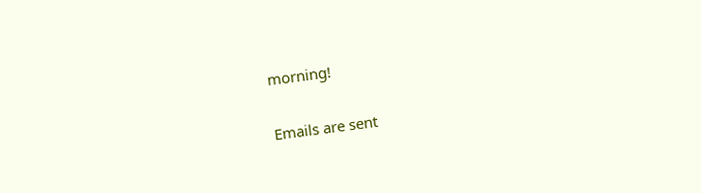morning!

Emails are sent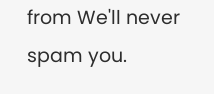from We'll never spam you.